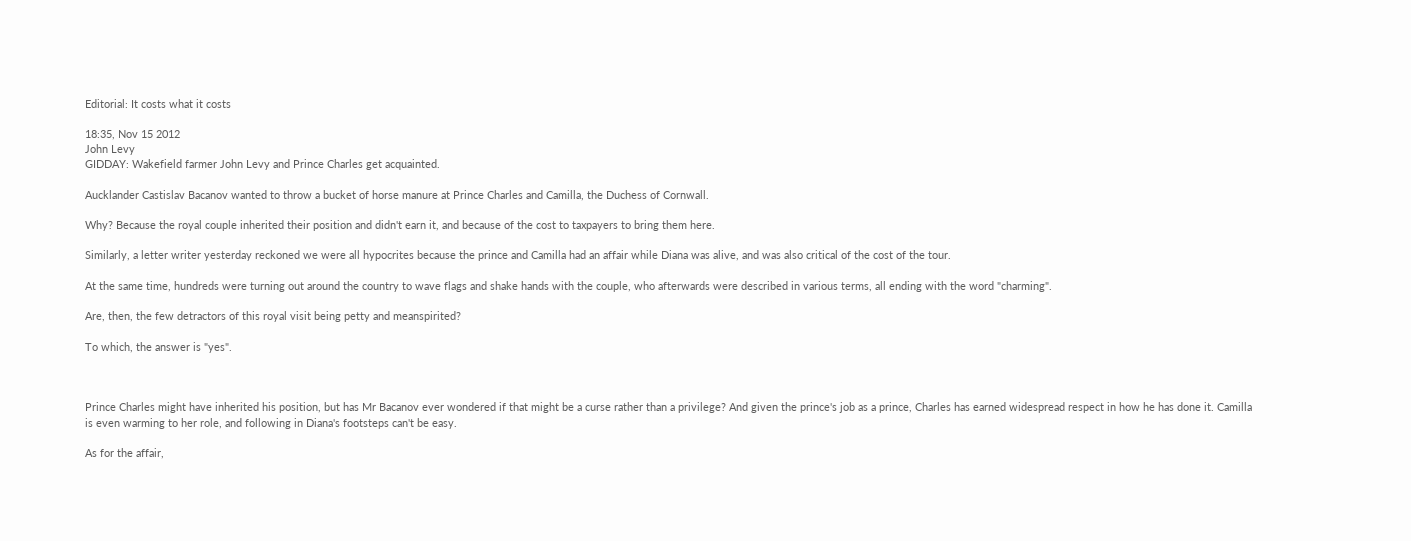Editorial: It costs what it costs

18:35, Nov 15 2012
John Levy
GIDDAY: Wakefield farmer John Levy and Prince Charles get acquainted.

Aucklander Castislav Bacanov wanted to throw a bucket of horse manure at Prince Charles and Camilla, the Duchess of Cornwall.

Why? Because the royal couple inherited their position and didn't earn it, and because of the cost to taxpayers to bring them here.

Similarly, a letter writer yesterday reckoned we were all hypocrites because the prince and Camilla had an affair while Diana was alive, and was also critical of the cost of the tour.

At the same time, hundreds were turning out around the country to wave flags and shake hands with the couple, who afterwards were described in various terms, all ending with the word "charming".

Are, then, the few detractors of this royal visit being petty and meanspirited?

To which, the answer is "yes".



Prince Charles might have inherited his position, but has Mr Bacanov ever wondered if that might be a curse rather than a privilege? And given the prince's job as a prince, Charles has earned widespread respect in how he has done it. Camilla is even warming to her role, and following in Diana's footsteps can't be easy.

As for the affair,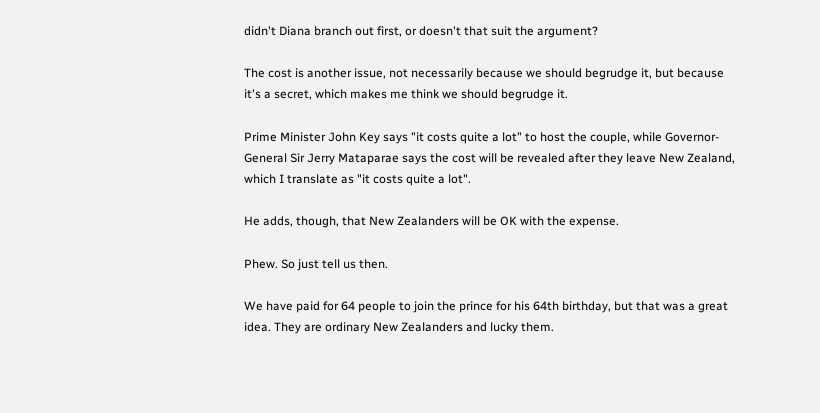didn't Diana branch out first, or doesn't that suit the argument?

The cost is another issue, not necessarily because we should begrudge it, but because it's a secret, which makes me think we should begrudge it.

Prime Minister John Key says "it costs quite a lot" to host the couple, while Governor-General Sir Jerry Mataparae says the cost will be revealed after they leave New Zealand, which I translate as "it costs quite a lot".

He adds, though, that New Zealanders will be OK with the expense.

Phew. So just tell us then.

We have paid for 64 people to join the prince for his 64th birthday, but that was a great idea. They are ordinary New Zealanders and lucky them.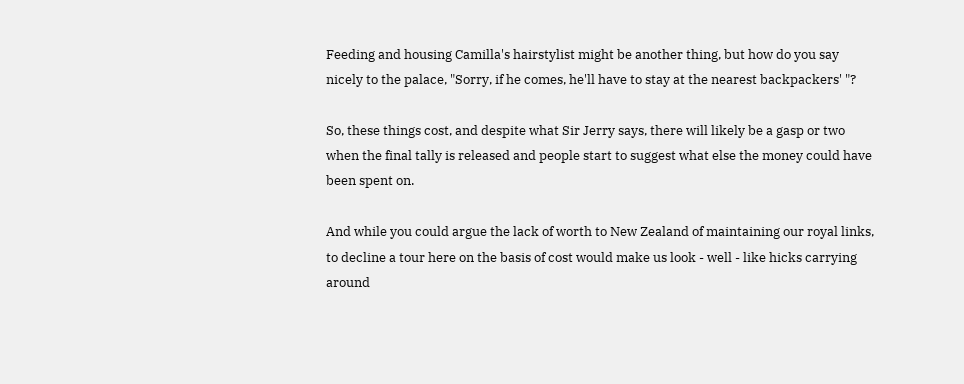Feeding and housing Camilla's hairstylist might be another thing, but how do you say nicely to the palace, "Sorry, if he comes, he'll have to stay at the nearest backpackers' "?

So, these things cost, and despite what Sir Jerry says, there will likely be a gasp or two when the final tally is released and people start to suggest what else the money could have been spent on.

And while you could argue the lack of worth to New Zealand of maintaining our royal links, to decline a tour here on the basis of cost would make us look - well - like hicks carrying around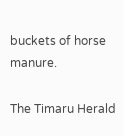buckets of horse manure.

The Timaru Herald